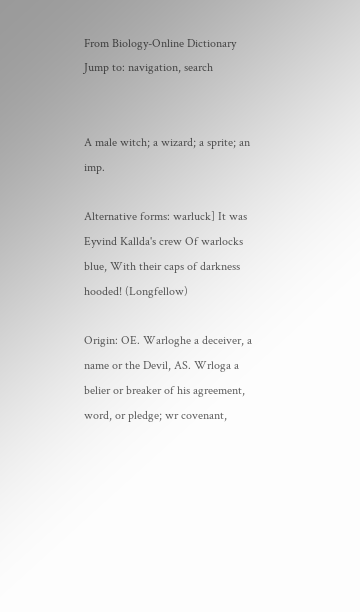From Biology-Online Dictionary
Jump to: navigation, search


A male witch; a wizard; a sprite; an imp.

Alternative forms: warluck] It was Eyvind Kallda's crew Of warlocks blue, With their caps of darkness hooded! (Longfellow)

Origin: OE. Warloghe a deceiver, a name or the Devil, AS. Wrloga a belier or breaker of his agreement, word, or pledge; wr covenant,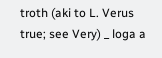troth (aki to L. Verus true; see Very) _ loga a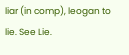liar (in comp), leogan to lie. See Lie.